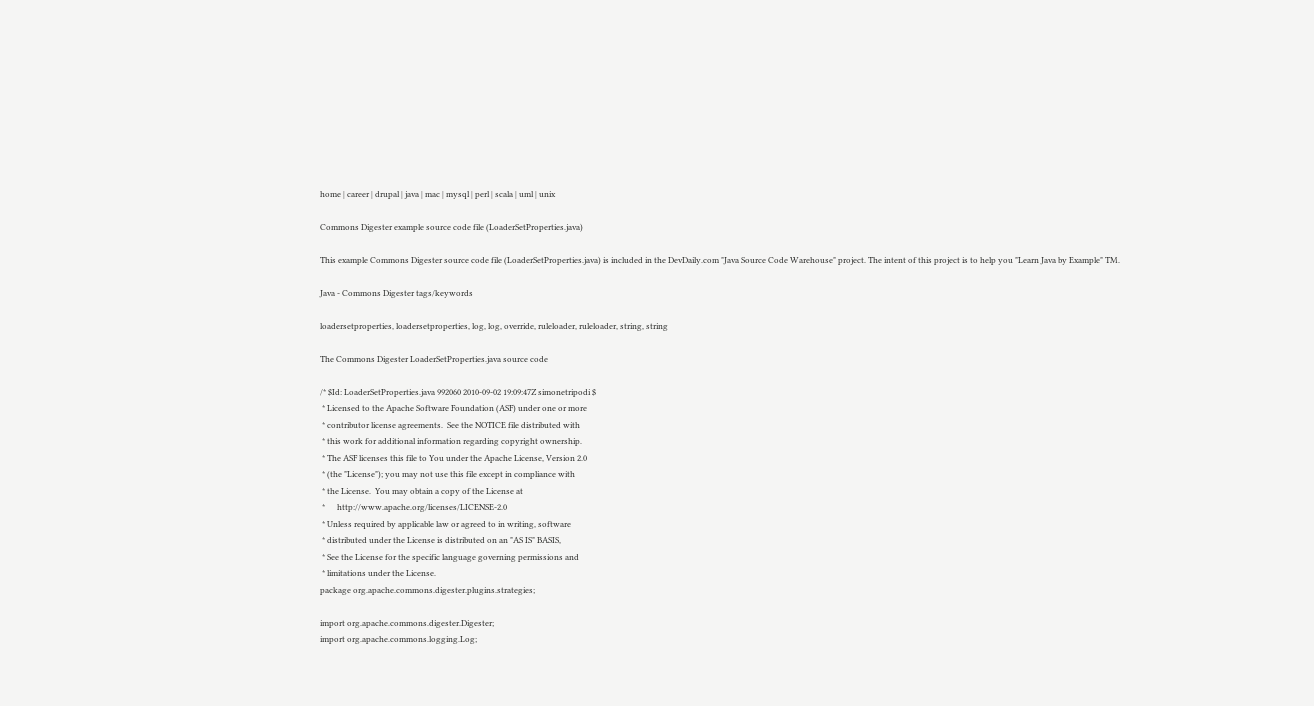home | career | drupal | java | mac | mysql | perl | scala | uml | unix

Commons Digester example source code file (LoaderSetProperties.java)

This example Commons Digester source code file (LoaderSetProperties.java) is included in the DevDaily.com "Java Source Code Warehouse" project. The intent of this project is to help you "Learn Java by Example" TM.

Java - Commons Digester tags/keywords

loadersetproperties, loadersetproperties, log, log, override, ruleloader, ruleloader, string, string

The Commons Digester LoaderSetProperties.java source code

/* $Id: LoaderSetProperties.java 992060 2010-09-02 19:09:47Z simonetripodi $
 * Licensed to the Apache Software Foundation (ASF) under one or more
 * contributor license agreements.  See the NOTICE file distributed with
 * this work for additional information regarding copyright ownership.
 * The ASF licenses this file to You under the Apache License, Version 2.0
 * (the "License"); you may not use this file except in compliance with
 * the License.  You may obtain a copy of the License at
 *      http://www.apache.org/licenses/LICENSE-2.0
 * Unless required by applicable law or agreed to in writing, software
 * distributed under the License is distributed on an "AS IS" BASIS,
 * See the License for the specific language governing permissions and
 * limitations under the License.
package org.apache.commons.digester.plugins.strategies;

import org.apache.commons.digester.Digester;
import org.apache.commons.logging.Log;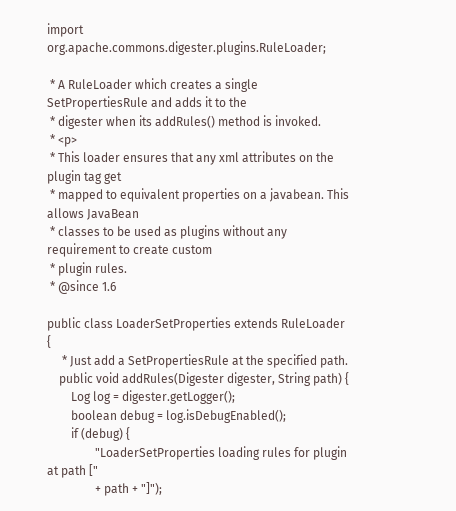import org.apache.commons.digester.plugins.RuleLoader;

 * A RuleLoader which creates a single SetPropertiesRule and adds it to the
 * digester when its addRules() method is invoked.
 * <p>
 * This loader ensures that any xml attributes on the plugin tag get
 * mapped to equivalent properties on a javabean. This allows JavaBean
 * classes to be used as plugins without any requirement to create custom
 * plugin rules.
 * @since 1.6

public class LoaderSetProperties extends RuleLoader {
     * Just add a SetPropertiesRule at the specified path.
    public void addRules(Digester digester, String path) {
        Log log = digester.getLogger();
        boolean debug = log.isDebugEnabled();
        if (debug) {
                "LoaderSetProperties loading rules for plugin at path ["
                + path + "]");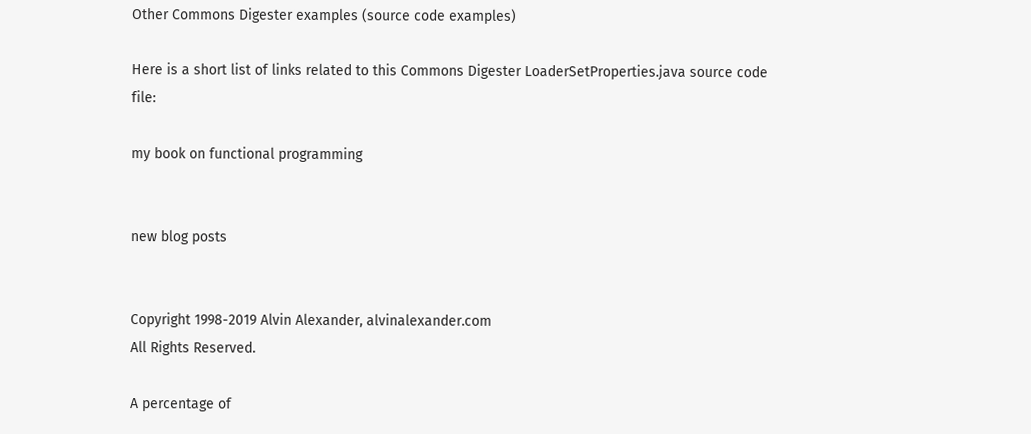Other Commons Digester examples (source code examples)

Here is a short list of links related to this Commons Digester LoaderSetProperties.java source code file:

my book on functional programming


new blog posts


Copyright 1998-2019 Alvin Alexander, alvinalexander.com
All Rights Reserved.

A percentage of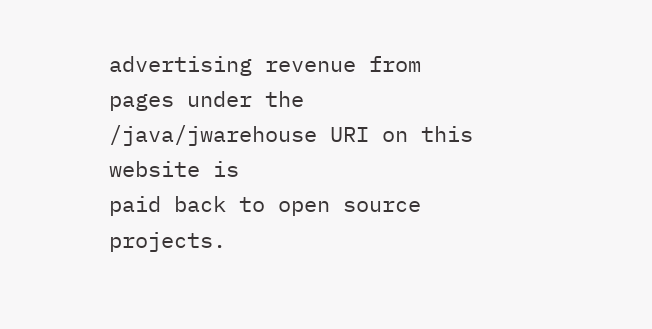advertising revenue from
pages under the /java/jwarehouse URI on this website is
paid back to open source projects.